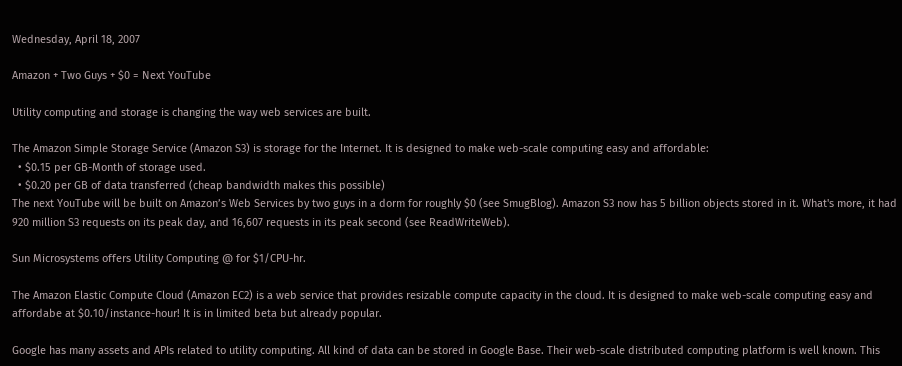Wednesday, April 18, 2007

Amazon + Two Guys + $0 = Next YouTube

Utility computing and storage is changing the way web services are built.

The Amazon Simple Storage Service (Amazon S3) is storage for the Internet. It is designed to make web-scale computing easy and affordable:
  • $0.15 per GB-Month of storage used.
  • $0.20 per GB of data transferred (cheap bandwidth makes this possible)
The next YouTube will be built on Amazon’s Web Services by two guys in a dorm for roughly $0 (see SmugBlog). Amazon S3 now has 5 billion objects stored in it. What's more, it had 920 million S3 requests on its peak day, and 16,607 requests in its peak second (see ReadWriteWeb).

Sun Microsystems offers Utility Computing @ for $1/CPU-hr.

The Amazon Elastic Compute Cloud (Amazon EC2) is a web service that provides resizable compute capacity in the cloud. It is designed to make web-scale computing easy and affordabe at $0.10/instance-hour! It is in limited beta but already popular.

Google has many assets and APIs related to utility computing. All kind of data can be stored in Google Base. Their web-scale distributed computing platform is well known. This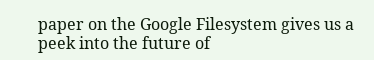paper on the Google Filesystem gives us a peek into the future of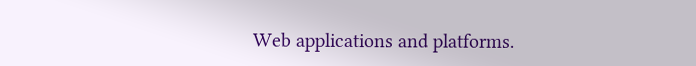Web applications and platforms.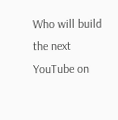Who will build the next YouTube on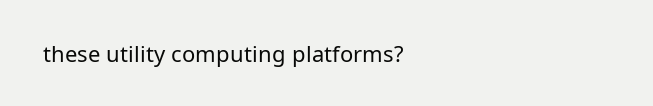these utility computing platforms?